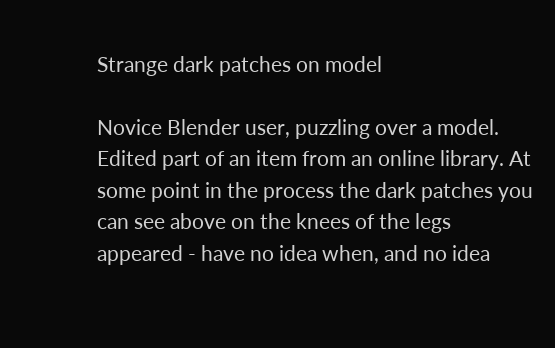Strange dark patches on model

Novice Blender user, puzzling over a model.
Edited part of an item from an online library. At some point in the process the dark patches you can see above on the knees of the legs appeared - have no idea when, and no idea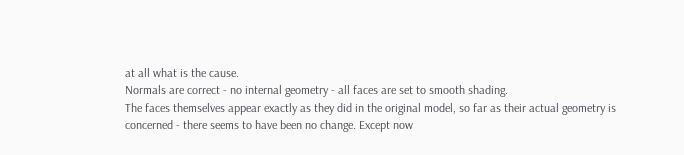at all what is the cause.
Normals are correct - no internal geometry - all faces are set to smooth shading.
The faces themselves appear exactly as they did in the original model, so far as their actual geometry is concerned - there seems to have been no change. Except now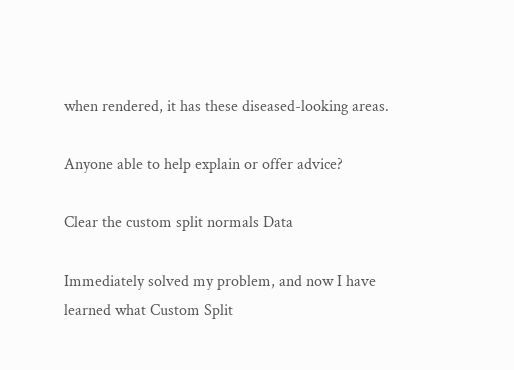when rendered, it has these diseased-looking areas.

Anyone able to help explain or offer advice?

Clear the custom split normals Data

Immediately solved my problem, and now I have learned what Custom Split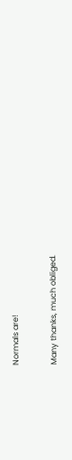Normals are!

Many thanks, much obliged.